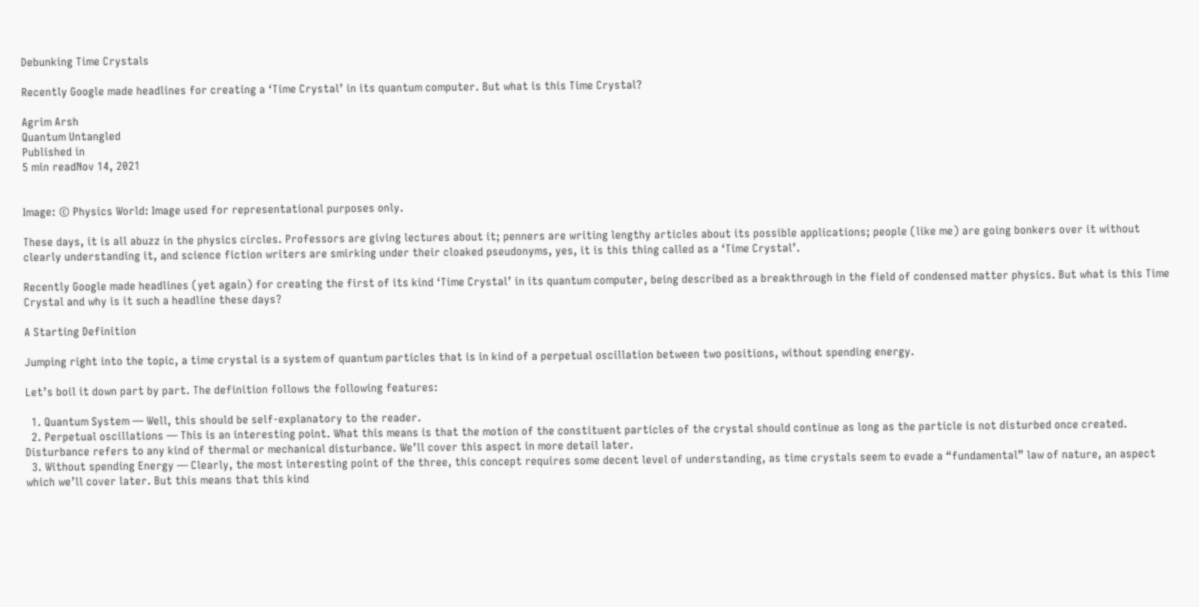Debunking Time Crystals

Recently Google made headlines for creating a ‘Time Crystal’ in its quantum computer. But what is this Time Crystal?

Agrim Arsh
Quantum Untangled
Published in
5 min readNov 14, 2021


Image: © Physics World: Image used for representational purposes only.

These days, it is all abuzz in the physics circles. Professors are giving lectures about it; penners are writing lengthy articles about its possible applications; people (like me) are going bonkers over it without clearly understanding it, and science fiction writers are smirking under their cloaked pseudonyms, yes, it is this thing called as a ‘Time Crystal’.

Recently Google made headlines (yet again) for creating the first of its kind ‘Time Crystal’ in its quantum computer, being described as a breakthrough in the field of condensed matter physics. But what is this Time Crystal and why is it such a headline these days?

A Starting Definition

Jumping right into the topic, a time crystal is a system of quantum particles that is in kind of a perpetual oscillation between two positions, without spending energy.

Let’s boil it down part by part. The definition follows the following features:

  1. Quantum System — Well, this should be self-explanatory to the reader.
  2. Perpetual oscillations — This is an interesting point. What this means is that the motion of the constituent particles of the crystal should continue as long as the particle is not disturbed once created. Disturbance refers to any kind of thermal or mechanical disturbance. We’ll cover this aspect in more detail later.
  3. Without spending Energy — Clearly, the most interesting point of the three, this concept requires some decent level of understanding, as time crystals seem to evade a “fundamental” law of nature, an aspect which we’ll cover later. But this means that this kind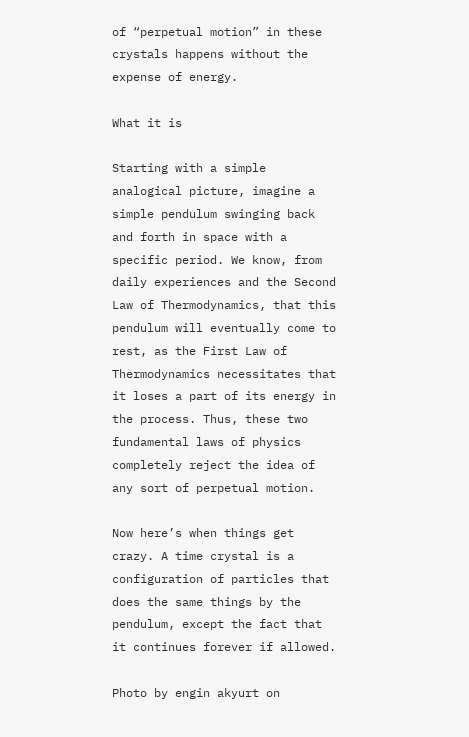of “perpetual motion” in these crystals happens without the expense of energy.

What it is

Starting with a simple analogical picture, imagine a simple pendulum swinging back and forth in space with a specific period. We know, from daily experiences and the Second Law of Thermodynamics, that this pendulum will eventually come to rest, as the First Law of Thermodynamics necessitates that it loses a part of its energy in the process. Thus, these two fundamental laws of physics completely reject the idea of any sort of perpetual motion.

Now here’s when things get crazy. A time crystal is a configuration of particles that does the same things by the pendulum, except the fact that it continues forever if allowed.

Photo by engin akyurt on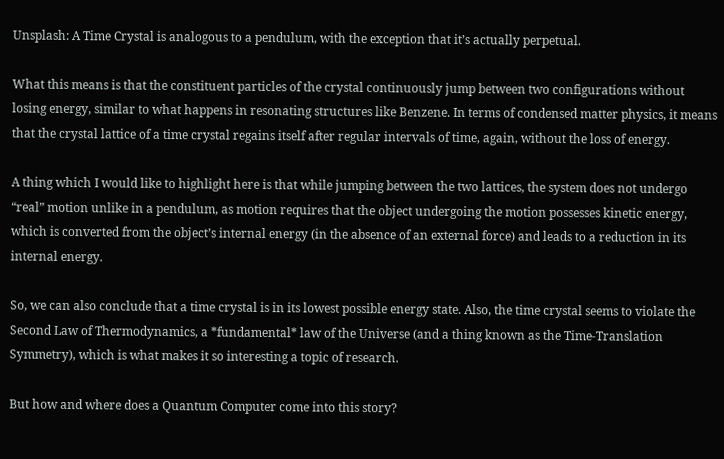Unsplash: A Time Crystal is analogous to a pendulum, with the exception that it’s actually perpetual.

What this means is that the constituent particles of the crystal continuously jump between two configurations without losing energy, similar to what happens in resonating structures like Benzene. In terms of condensed matter physics, it means that the crystal lattice of a time crystal regains itself after regular intervals of time, again, without the loss of energy.

A thing which I would like to highlight here is that while jumping between the two lattices, the system does not undergo “real” motion unlike in a pendulum, as motion requires that the object undergoing the motion possesses kinetic energy, which is converted from the object’s internal energy (in the absence of an external force) and leads to a reduction in its internal energy.

So, we can also conclude that a time crystal is in its lowest possible energy state. Also, the time crystal seems to violate the Second Law of Thermodynamics, a *fundamental* law of the Universe (and a thing known as the Time-Translation Symmetry), which is what makes it so interesting a topic of research.

But how and where does a Quantum Computer come into this story?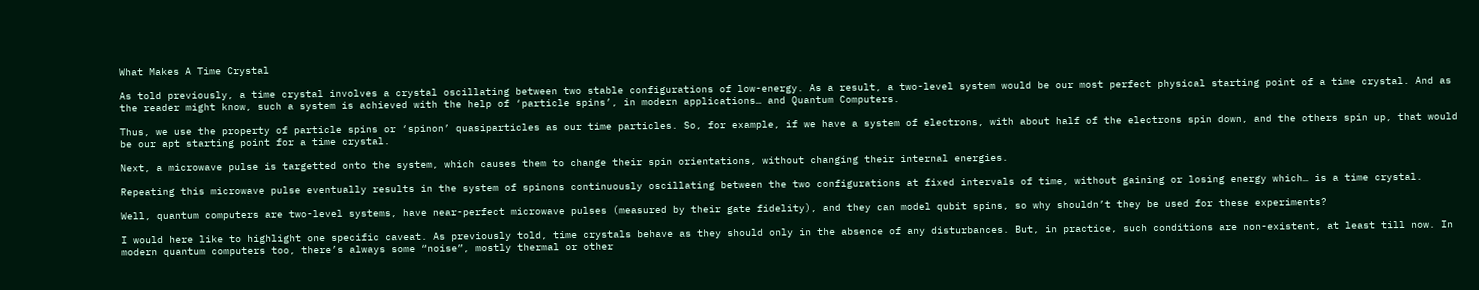What Makes A Time Crystal

As told previously, a time crystal involves a crystal oscillating between two stable configurations of low-energy. As a result, a two-level system would be our most perfect physical starting point of a time crystal. And as the reader might know, such a system is achieved with the help of ‘particle spins’, in modern applications… and Quantum Computers.

Thus, we use the property of particle spins or ‘spinon’ quasiparticles as our time particles. So, for example, if we have a system of electrons, with about half of the electrons spin down, and the others spin up, that would be our apt starting point for a time crystal.

Next, a microwave pulse is targetted onto the system, which causes them to change their spin orientations, without changing their internal energies.

Repeating this microwave pulse eventually results in the system of spinons continuously oscillating between the two configurations at fixed intervals of time, without gaining or losing energy which… is a time crystal.

Well, quantum computers are two-level systems, have near-perfect microwave pulses (measured by their gate fidelity), and they can model qubit spins, so why shouldn’t they be used for these experiments?

I would here like to highlight one specific caveat. As previously told, time crystals behave as they should only in the absence of any disturbances. But, in practice, such conditions are non-existent, at least till now. In modern quantum computers too, there’s always some “noise”, mostly thermal or other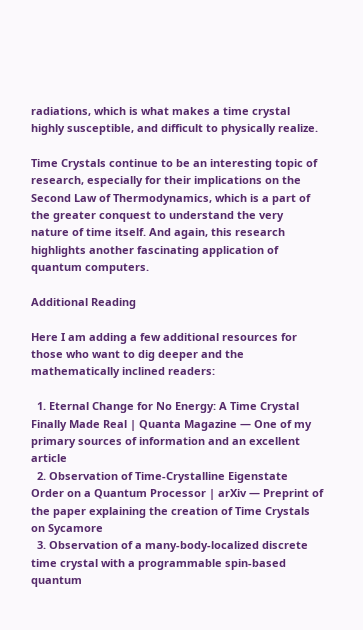radiations, which is what makes a time crystal highly susceptible, and difficult to physically realize.

Time Crystals continue to be an interesting topic of research, especially for their implications on the Second Law of Thermodynamics, which is a part of the greater conquest to understand the very nature of time itself. And again, this research highlights another fascinating application of quantum computers.

Additional Reading

Here I am adding a few additional resources for those who want to dig deeper and the mathematically inclined readers:

  1. Eternal Change for No Energy: A Time Crystal Finally Made Real | Quanta Magazine — One of my primary sources of information and an excellent article
  2. Observation of Time-Crystalline Eigenstate Order on a Quantum Processor | arXiv — Preprint of the paper explaining the creation of Time Crystals on Sycamore
  3. Observation of a many-body-localized discrete time crystal with a programmable spin-based quantum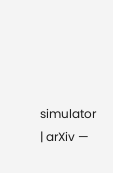simulator | arXiv —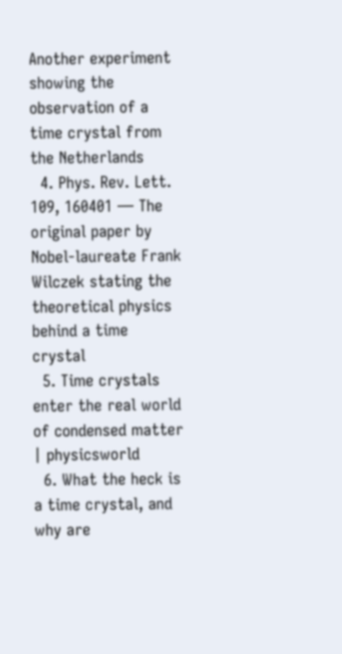Another experiment showing the observation of a time crystal from the Netherlands
  4. Phys. Rev. Lett. 109, 160401 — The original paper by Nobel-laureate Frank Wilczek stating the theoretical physics behind a time crystal
  5. Time crystals enter the real world of condensed matter | physicsworld
  6. What the heck is a time crystal, and why are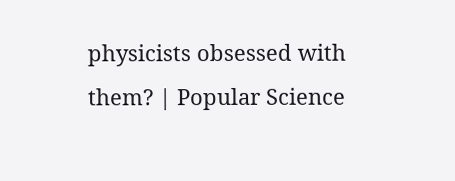physicists obsessed with them? | Popular Science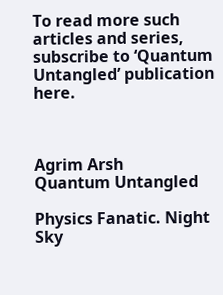To read more such articles and series, subscribe to ‘Quantum Untangled’ publication here.



Agrim Arsh
Quantum Untangled

Physics Fanatic. Night Sky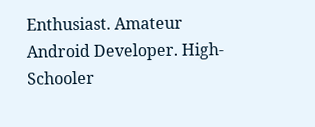Enthusiast. Amateur Android Developer. High-Schooler